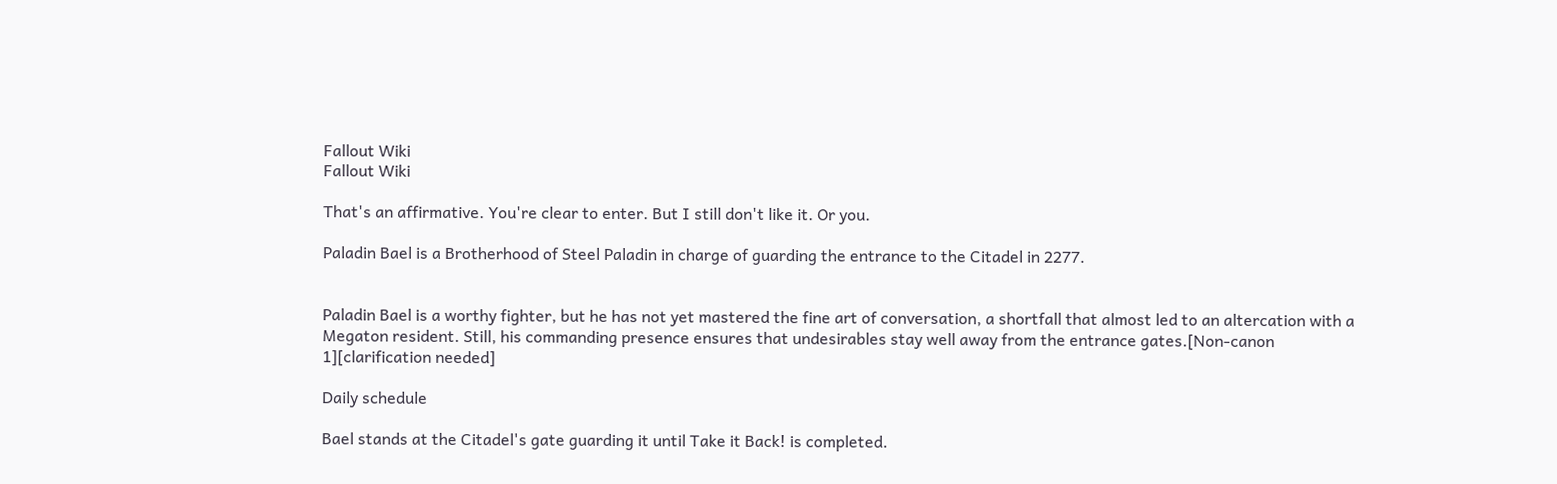Fallout Wiki
Fallout Wiki

That's an affirmative. You're clear to enter. But I still don't like it. Or you.

Paladin Bael is a Brotherhood of Steel Paladin in charge of guarding the entrance to the Citadel in 2277.


Paladin Bael is a worthy fighter, but he has not yet mastered the fine art of conversation, a shortfall that almost led to an altercation with a Megaton resident. Still, his commanding presence ensures that undesirables stay well away from the entrance gates.[Non-canon 1][clarification needed]

Daily schedule

Bael stands at the Citadel's gate guarding it until Take it Back! is completed.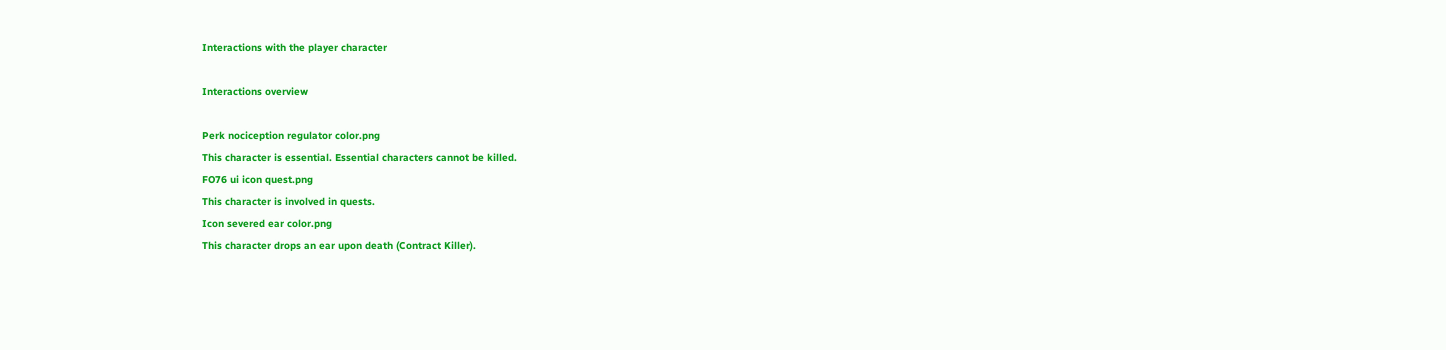Interactions with the player character

Interactions overview

Perk nociception regulator color.png
This character is essential. Essential characters cannot be killed.
FO76 ui icon quest.png
This character is involved in quests.
Icon severed ear color.png
This character drops an ear upon death (Contract Killer).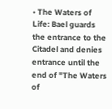• The Waters of Life: Bael guards the entrance to the Citadel and denies entrance until the end of "The Waters of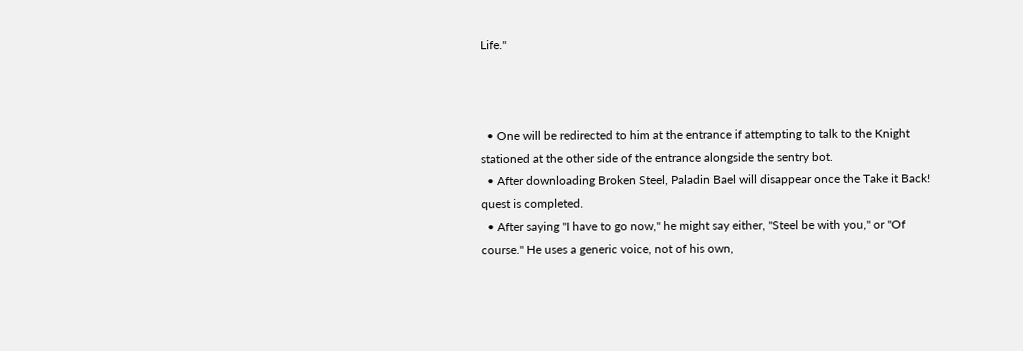Life."



  • One will be redirected to him at the entrance if attempting to talk to the Knight stationed at the other side of the entrance alongside the sentry bot.
  • After downloading Broken Steel, Paladin Bael will disappear once the Take it Back! quest is completed.
  • After saying "I have to go now," he might say either, "Steel be with you," or "Of course." He uses a generic voice, not of his own,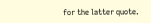for the latter quote.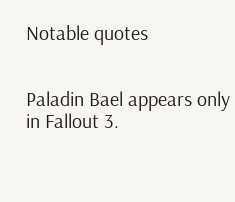Notable quotes


Paladin Bael appears only in Fallout 3.